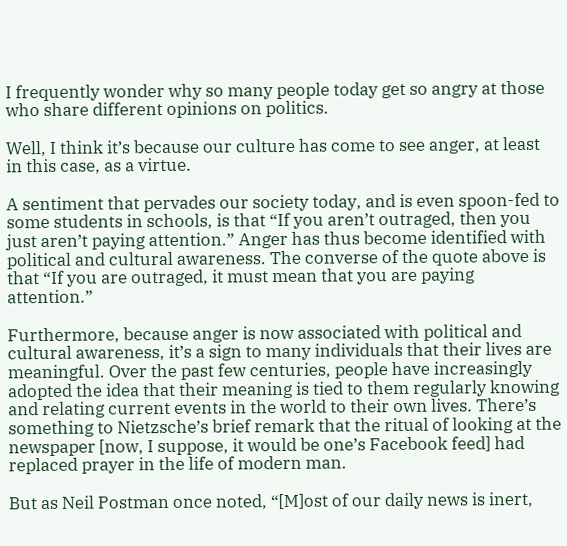I frequently wonder why so many people today get so angry at those who share different opinions on politics.

Well, I think it’s because our culture has come to see anger, at least in this case, as a virtue.

A sentiment that pervades our society today, and is even spoon-fed to some students in schools, is that “If you aren’t outraged, then you just aren’t paying attention.” Anger has thus become identified with political and cultural awareness. The converse of the quote above is that “If you are outraged, it must mean that you are paying attention.”

Furthermore, because anger is now associated with political and cultural awareness, it’s a sign to many individuals that their lives are meaningful. Over the past few centuries, people have increasingly adopted the idea that their meaning is tied to them regularly knowing and relating current events in the world to their own lives. There’s something to Nietzsche’s brief remark that the ritual of looking at the newspaper [now, I suppose, it would be one’s Facebook feed] had replaced prayer in the life of modern man.

But as Neil Postman once noted, “[M]ost of our daily news is inert,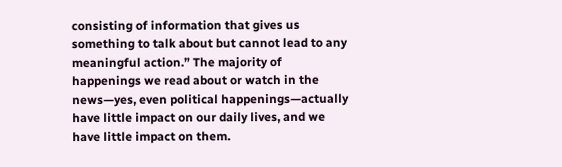consisting of information that gives us something to talk about but cannot lead to any meaningful action.” The majority of happenings we read about or watch in the news—yes, even political happenings—actually have little impact on our daily lives, and we have little impact on them.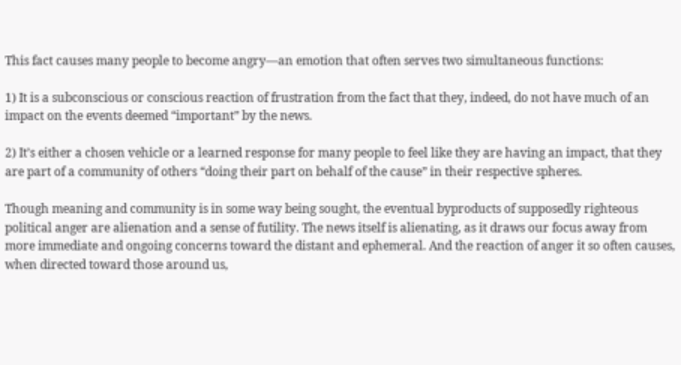This fact causes many people to become angry—an emotion that often serves two simultaneous functions:

1) It is a subconscious or conscious reaction of frustration from the fact that they, indeed, do not have much of an impact on the events deemed “important” by the news.

2) It’s either a chosen vehicle or a learned response for many people to feel like they are having an impact, that they are part of a community of others “doing their part on behalf of the cause” in their respective spheres.

Though meaning and community is in some way being sought, the eventual byproducts of supposedly righteous political anger are alienation and a sense of futility. The news itself is alienating, as it draws our focus away from more immediate and ongoing concerns toward the distant and ephemeral. And the reaction of anger it so often causes, when directed toward those around us,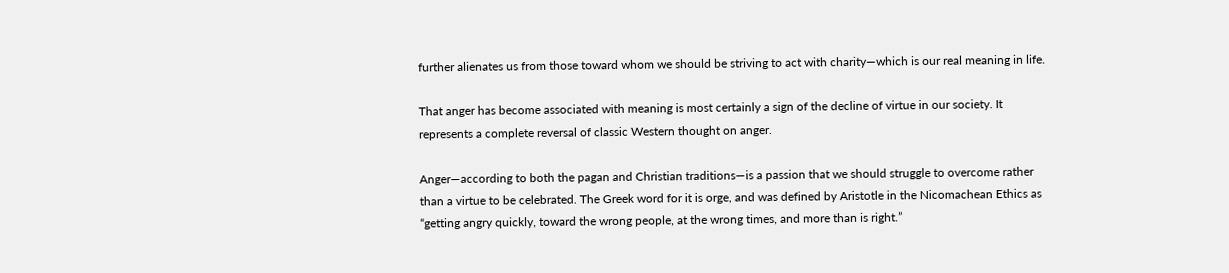further alienates us from those toward whom we should be striving to act with charity—which is our real meaning in life.

That anger has become associated with meaning is most certainly a sign of the decline of virtue in our society. It represents a complete reversal of classic Western thought on anger.

Anger—according to both the pagan and Christian traditions—is a passion that we should struggle to overcome rather than a virtue to be celebrated. The Greek word for it is orge, and was defined by Aristotle in the Nicomachean Ethics as “getting angry quickly, toward the wrong people, at the wrong times, and more than is right.”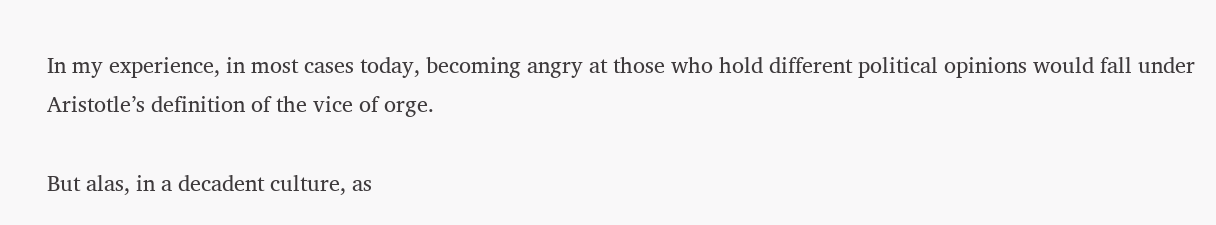In my experience, in most cases today, becoming angry at those who hold different political opinions would fall under Aristotle’s definition of the vice of orge.

But alas, in a decadent culture, as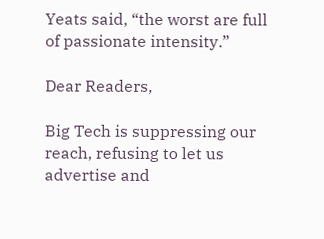Yeats said, “the worst are full of passionate intensity.”

Dear Readers,

Big Tech is suppressing our reach, refusing to let us advertise and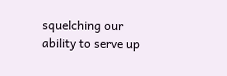squelching our ability to serve up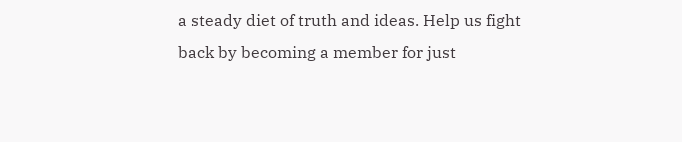a steady diet of truth and ideas. Help us fight back by becoming a member for just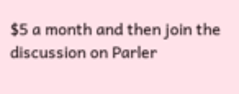$5 a month and then join the discussion on Parler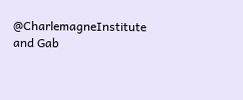@CharlemagneInstitute and Gab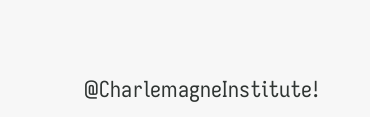@CharlemagneInstitute!